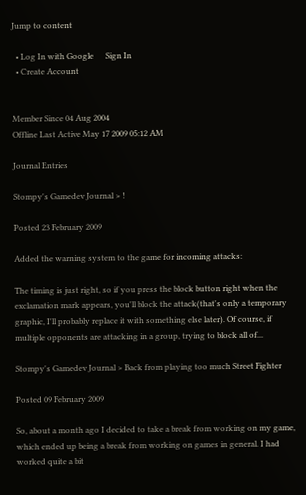Jump to content

  • Log In with Google      Sign In
  • Create Account


Member Since 04 Aug 2004
Offline Last Active May 17 2009 05:12 AM

Journal Entries

Stompy's Gamedev Journal > !

Posted 23 February 2009

Added the warning system to the game for incoming attacks:

The timing is just right, so if you press the block button right when the exclamation mark appears, you'll block the attack(that's only a temporary graphic, I'll probably replace it with something else later). Of course, if multiple opponents are attacking in a group, trying to block all of...

Stompy's Gamedev Journal > Back from playing too much Street Fighter

Posted 09 February 2009

So, about a month ago I decided to take a break from working on my game, which ended up being a break from working on games in general. I had worked quite a bit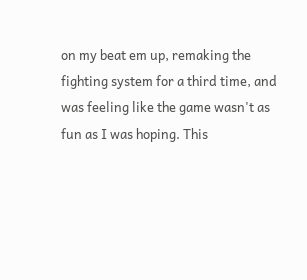on my beat em up, remaking the fighting system for a third time, and was feeling like the game wasn't as fun as I was hoping. This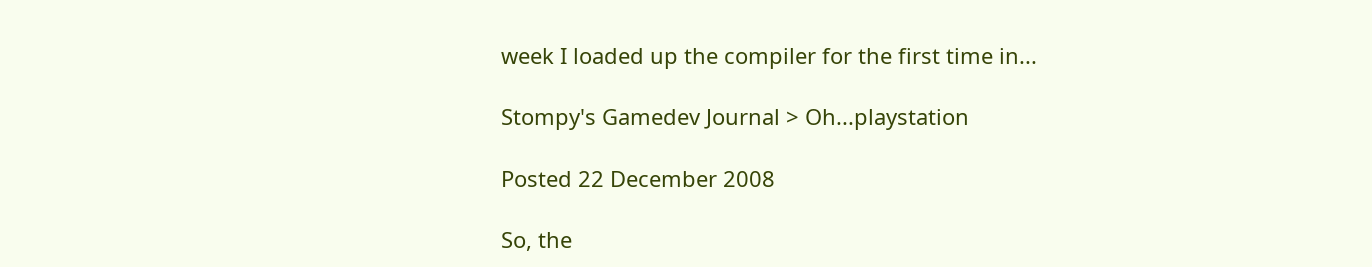week I loaded up the compiler for the first time in...

Stompy's Gamedev Journal > Oh...playstation

Posted 22 December 2008

So, the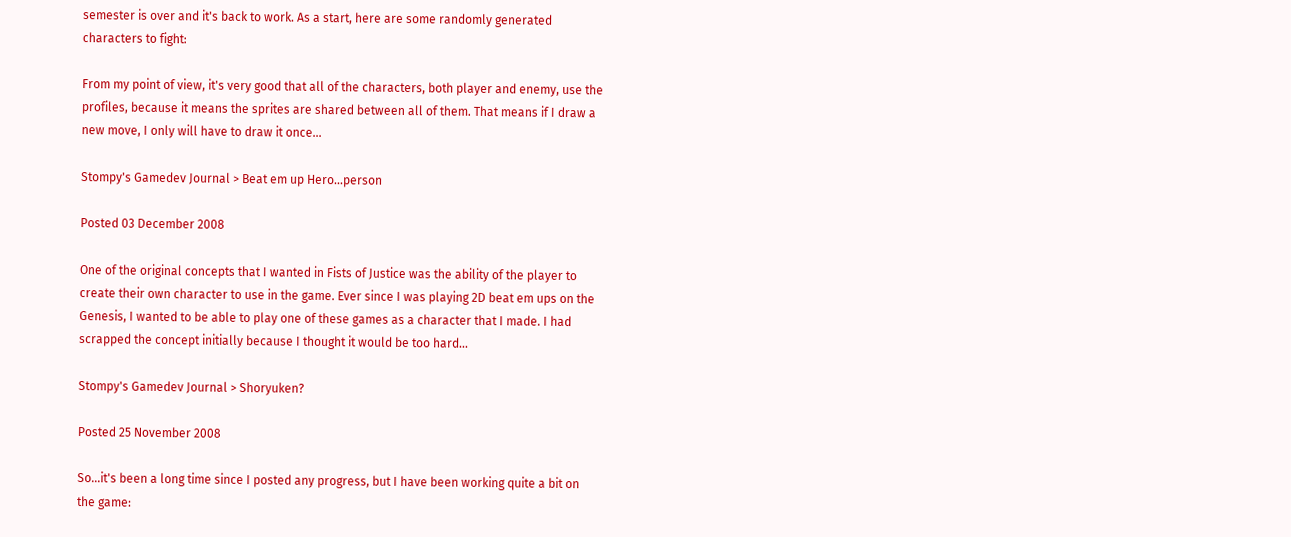semester is over and it's back to work. As a start, here are some randomly generated characters to fight:

From my point of view, it's very good that all of the characters, both player and enemy, use the profiles, because it means the sprites are shared between all of them. That means if I draw a new move, I only will have to draw it once...

Stompy's Gamedev Journal > Beat em up Hero...person

Posted 03 December 2008

One of the original concepts that I wanted in Fists of Justice was the ability of the player to create their own character to use in the game. Ever since I was playing 2D beat em ups on the Genesis, I wanted to be able to play one of these games as a character that I made. I had scrapped the concept initially because I thought it would be too hard...

Stompy's Gamedev Journal > Shoryuken?

Posted 25 November 2008

So...it's been a long time since I posted any progress, but I have been working quite a bit on the game: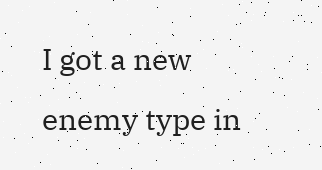I got a new enemy type in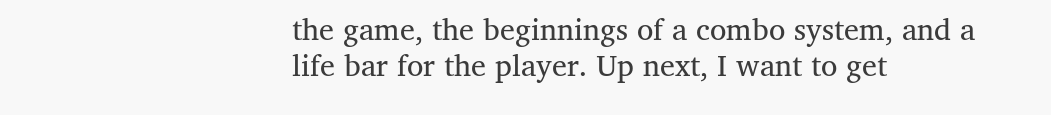the game, the beginnings of a combo system, and a life bar for the player. Up next, I want to get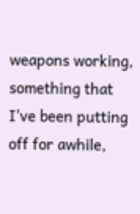weapons working, something that I've been putting off for awhile,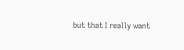but that I really want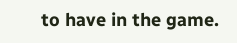to have in the game.